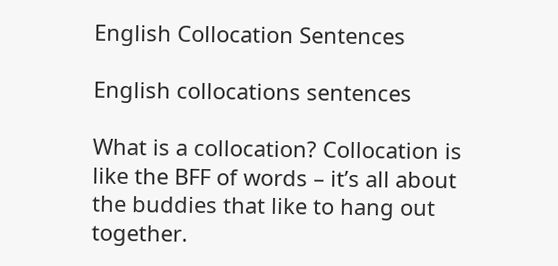English Collocation Sentences

English collocations sentences

What is a collocation? Collocation is like the BFF of words – it’s all about the buddies that like to hang out together.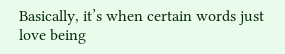Basically, it’s when certain words just love being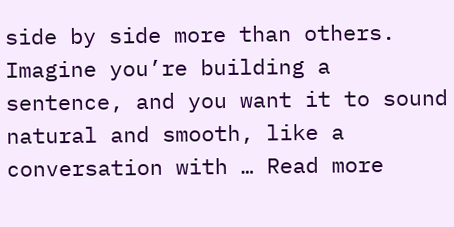side by side more than others. Imagine you’re building a sentence, and you want it to sound natural and smooth, like a conversation with … Read more